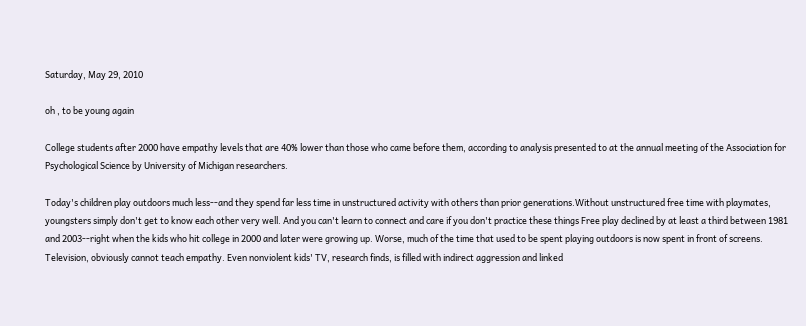Saturday, May 29, 2010

oh , to be young again

College students after 2000 have empathy levels that are 40% lower than those who came before them, according to analysis presented to at the annual meeting of the Association for Psychological Science by University of Michigan researchers.

Today's children play outdoors much less--and they spend far less time in unstructured activity with others than prior generations.Without unstructured free time with playmates, youngsters simply don't get to know each other very well. And you can't learn to connect and care if you don't practice these things Free play declined by at least a third between 1981 and 2003--right when the kids who hit college in 2000 and later were growing up. Worse, much of the time that used to be spent playing outdoors is now spent in front of screens. Television, obviously cannot teach empathy. Even nonviolent kids' TV, research finds, is filled with indirect aggression and linked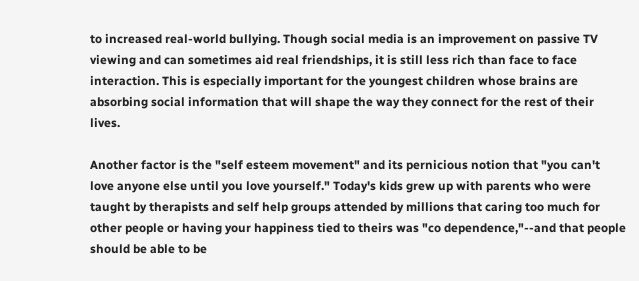to increased real-world bullying. Though social media is an improvement on passive TV viewing and can sometimes aid real friendships, it is still less rich than face to face interaction. This is especially important for the youngest children whose brains are absorbing social information that will shape the way they connect for the rest of their lives.

Another factor is the "self esteem movement" and its pernicious notion that "you can't love anyone else until you love yourself." Today's kids grew up with parents who were taught by therapists and self help groups attended by millions that caring too much for other people or having your happiness tied to theirs was "co dependence,"--and that people should be able to be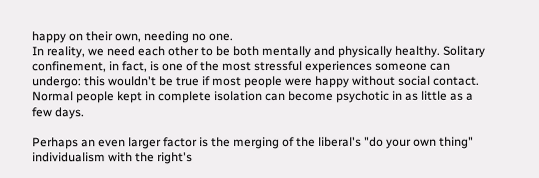happy on their own, needing no one.
In reality, we need each other to be both mentally and physically healthy. Solitary confinement, in fact, is one of the most stressful experiences someone can undergo: this wouldn't be true if most people were happy without social contact. Normal people kept in complete isolation can become psychotic in as little as a few days.

Perhaps an even larger factor is the merging of the liberal's "do your own thing" individualism with the right's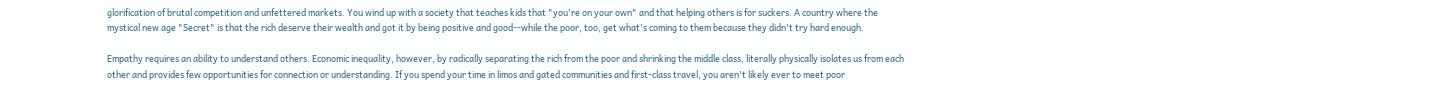glorification of brutal competition and unfettered markets. You wind up with a society that teaches kids that "you're on your own" and that helping others is for suckers. A country where the mystical new age "Secret" is that the rich deserve their wealth and got it by being positive and good--while the poor, too, get what's coming to them because they didn't try hard enough.

Empathy requires an ability to understand others. Economic inequality, however, by radically separating the rich from the poor and shrinking the middle class, literally physically isolates us from each other and provides few opportunities for connection or understanding. If you spend your time in limos and gated communities and first-class travel, you aren't likely ever to meet poor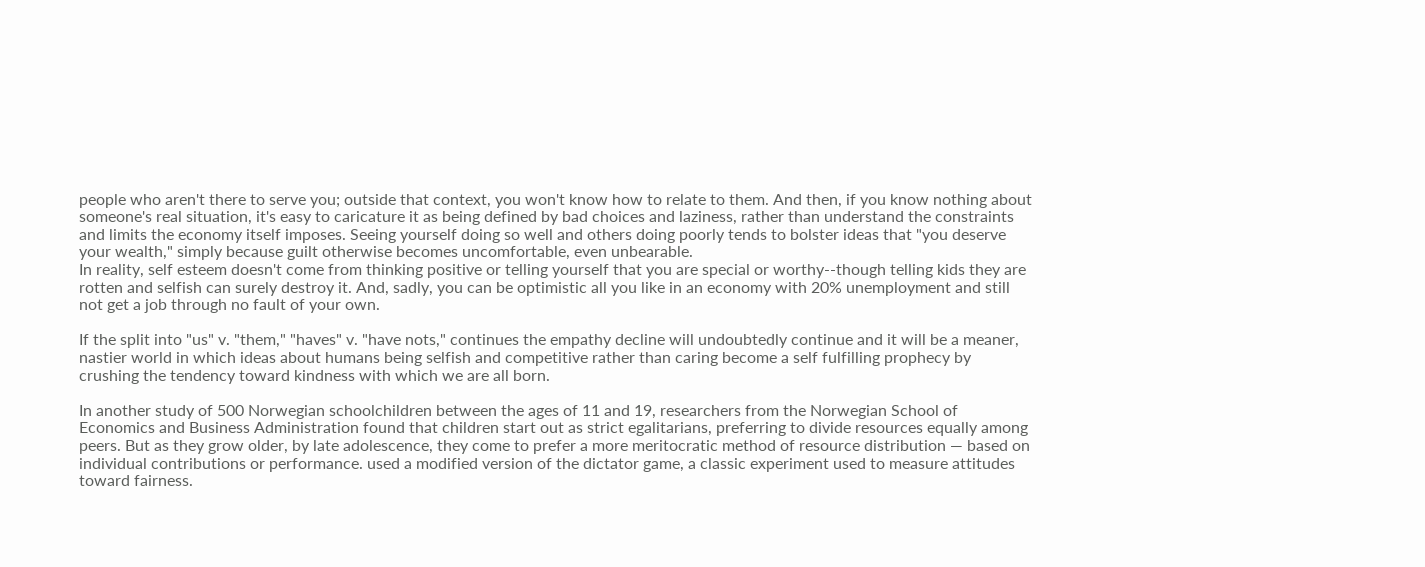people who aren't there to serve you; outside that context, you won't know how to relate to them. And then, if you know nothing about someone's real situation, it's easy to caricature it as being defined by bad choices and laziness, rather than understand the constraints and limits the economy itself imposes. Seeing yourself doing so well and others doing poorly tends to bolster ideas that "you deserve your wealth," simply because guilt otherwise becomes uncomfortable, even unbearable.
In reality, self esteem doesn't come from thinking positive or telling yourself that you are special or worthy--though telling kids they are rotten and selfish can surely destroy it. And, sadly, you can be optimistic all you like in an economy with 20% unemployment and still not get a job through no fault of your own.

If the split into "us" v. "them," "haves" v. "have nots," continues the empathy decline will undoubtedly continue and it will be a meaner, nastier world in which ideas about humans being selfish and competitive rather than caring become a self fulfilling prophecy by crushing the tendency toward kindness with which we are all born.

In another study of 500 Norwegian schoolchildren between the ages of 11 and 19, researchers from the Norwegian School of Economics and Business Administration found that children start out as strict egalitarians, preferring to divide resources equally among peers. But as they grow older, by late adolescence, they come to prefer a more meritocratic method of resource distribution — based on individual contributions or performance. used a modified version of the dictator game, a classic experiment used to measure attitudes toward fairness.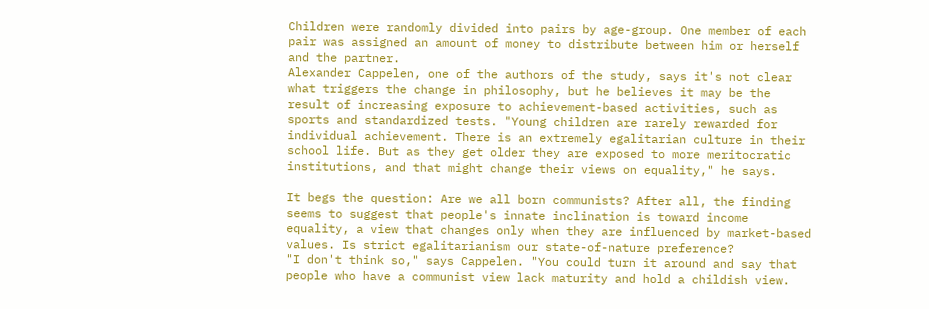Children were randomly divided into pairs by age-group. One member of each pair was assigned an amount of money to distribute between him or herself and the partner.
Alexander Cappelen, one of the authors of the study, says it's not clear what triggers the change in philosophy, but he believes it may be the result of increasing exposure to achievement-based activities, such as sports and standardized tests. "Young children are rarely rewarded for individual achievement. There is an extremely egalitarian culture in their school life. But as they get older they are exposed to more meritocratic institutions, and that might change their views on equality," he says.

It begs the question: Are we all born communists? After all, the finding seems to suggest that people's innate inclination is toward income equality, a view that changes only when they are influenced by market-based values. Is strict egalitarianism our state-of-nature preference?
"I don't think so," says Cappelen. "You could turn it around and say that people who have a communist view lack maturity and hold a childish view.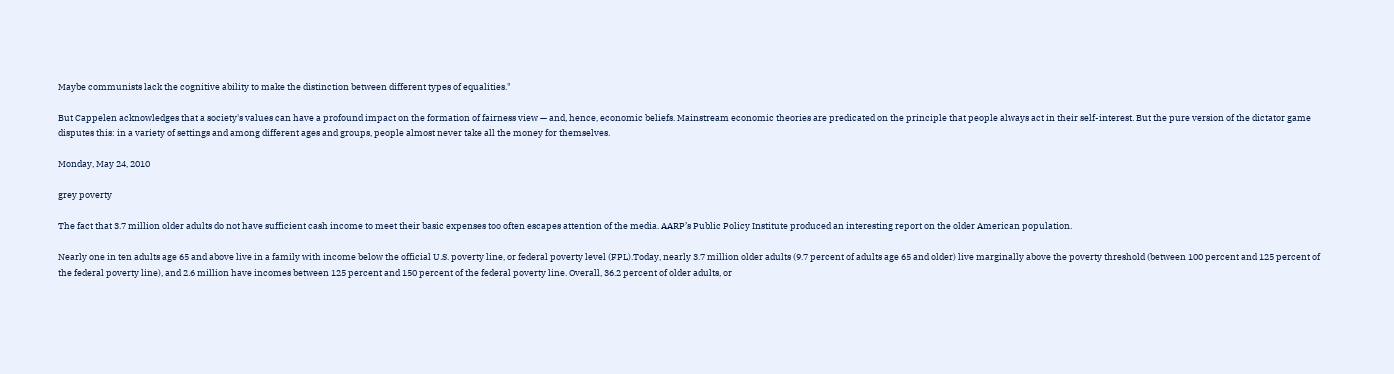Maybe communists lack the cognitive ability to make the distinction between different types of equalities."

But Cappelen acknowledges that a society's values can have a profound impact on the formation of fairness view — and, hence, economic beliefs. Mainstream economic theories are predicated on the principle that people always act in their self-interest. But the pure version of the dictator game disputes this: in a variety of settings and among different ages and groups, people almost never take all the money for themselves.

Monday, May 24, 2010

grey poverty

The fact that 3.7 million older adults do not have sufficient cash income to meet their basic expenses too often escapes attention of the media. AARP’s Public Policy Institute produced an interesting report on the older American population.

Nearly one in ten adults age 65 and above live in a family with income below the official U.S. poverty line, or federal poverty level (FPL).Today, nearly 3.7 million older adults (9.7 percent of adults age 65 and older) live marginally above the poverty threshold (between 100 percent and 125 percent of the federal poverty line), and 2.6 million have incomes between 125 percent and 150 percent of the federal poverty line. Overall, 36.2 percent of older adults, or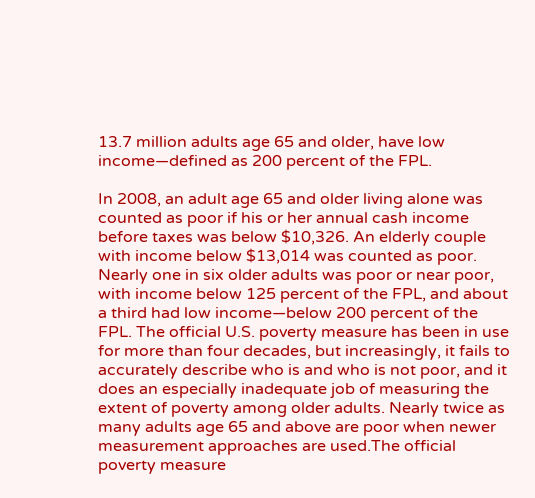13.7 million adults age 65 and older, have low income—defined as 200 percent of the FPL.

In 2008, an adult age 65 and older living alone was counted as poor if his or her annual cash income before taxes was below $10,326. An elderly couple with income below $13,014 was counted as poor. Nearly one in six older adults was poor or near poor, with income below 125 percent of the FPL, and about a third had low income—below 200 percent of the FPL. The official U.S. poverty measure has been in use for more than four decades, but increasingly, it fails to accurately describe who is and who is not poor, and it does an especially inadequate job of measuring the extent of poverty among older adults. Nearly twice as many adults age 65 and above are poor when newer measurement approaches are used.The official poverty measure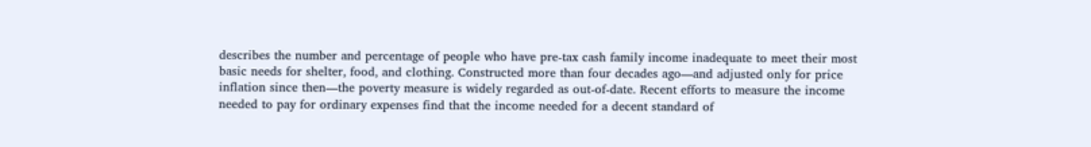describes the number and percentage of people who have pre-tax cash family income inadequate to meet their most basic needs for shelter, food, and clothing. Constructed more than four decades ago—and adjusted only for price inflation since then—the poverty measure is widely regarded as out-of-date. Recent efforts to measure the income needed to pay for ordinary expenses find that the income needed for a decent standard of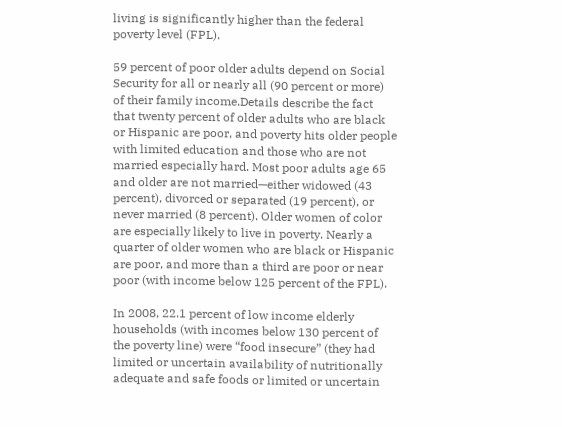living is significantly higher than the federal poverty level (FPL).

59 percent of poor older adults depend on Social Security for all or nearly all (90 percent or more) of their family income.Details describe the fact that twenty percent of older adults who are black or Hispanic are poor, and poverty hits older people with limited education and those who are not married especially hard. Most poor adults age 65 and older are not married—either widowed (43 percent), divorced or separated (19 percent), or never married (8 percent). Older women of color are especially likely to live in poverty. Nearly a quarter of older women who are black or Hispanic are poor, and more than a third are poor or near poor (with income below 125 percent of the FPL).

In 2008, 22.1 percent of low income elderly households (with incomes below 130 percent of the poverty line) were “food insecure” (they had limited or uncertain availability of nutritionally adequate and safe foods or limited or uncertain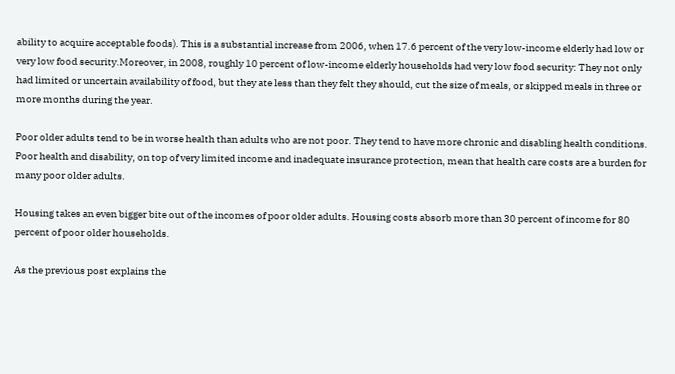ability to acquire acceptable foods). This is a substantial increase from 2006, when 17.6 percent of the very low-income elderly had low or very low food security.Moreover, in 2008, roughly 10 percent of low-income elderly households had very low food security: They not only had limited or uncertain availability of food, but they ate less than they felt they should, cut the size of meals, or skipped meals in three or more months during the year.

Poor older adults tend to be in worse health than adults who are not poor. They tend to have more chronic and disabling health conditions. Poor health and disability, on top of very limited income and inadequate insurance protection, mean that health care costs are a burden for many poor older adults.

Housing takes an even bigger bite out of the incomes of poor older adults. Housing costs absorb more than 30 percent of income for 80 percent of poor older households.

As the previous post explains the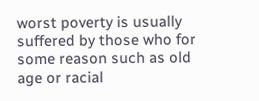worst poverty is usually suffered by those who for some reason such as old age or racial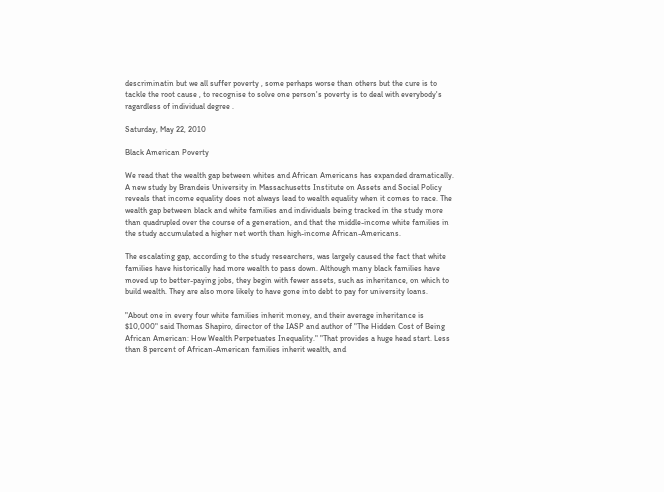descriminatin but we all suffer poverty , some perhaps worse than others but the cure is to tackle the root cause , to recognise to solve one person's poverty is to deal with everybody's ragardless of individual degree .

Saturday, May 22, 2010

Black American Poverty

We read that the wealth gap between whites and African Americans has expanded dramatically. A new study by Brandeis University in Massachusetts Institute on Assets and Social Policy reveals that income equality does not always lead to wealth equality when it comes to race. The wealth gap between black and white families and individuals being tracked in the study more than quadrupled over the course of a generation, and that the middle-income white families in the study accumulated a higher net worth than high-income African-Americans.

The escalating gap, according to the study researchers, was largely caused the fact that white families have historically had more wealth to pass down. Although many black families have moved up to better-paying jobs, they begin with fewer assets, such as inheritance, on which to build wealth. They are also more likely to have gone into debt to pay for university loans.

"About one in every four white families inherit money, and their average inheritance is $10,000" said Thomas Shapiro, director of the IASP and author of "The Hidden Cost of Being African American: How Wealth Perpetuates Inequality." "That provides a huge head start. Less than 8 percent of African-American families inherit wealth, and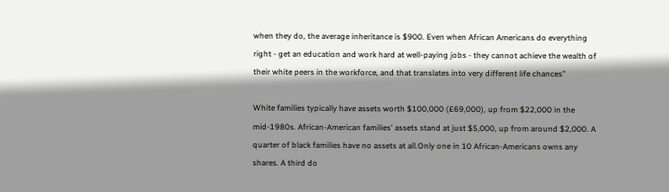when they do, the average inheritance is $900. Even when African Americans do everything right - get an education and work hard at well-paying jobs - they cannot achieve the wealth of their white peers in the workforce, and that translates into very different life chances”

White families typically have assets worth $100,000 (£69,000), up from $22,000 in the mid-1980s. African-American families' assets stand at just $5,000, up from around $2,000. A quarter of black families have no assets at all.Only one in 10 African-Americans owns any shares. A third do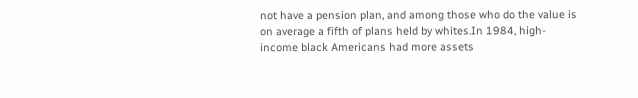not have a pension plan, and among those who do the value is on average a fifth of plans held by whites.In 1984, high-income black Americans had more assets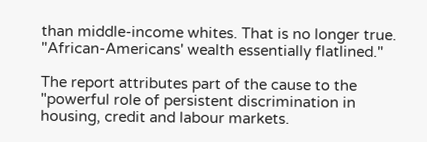than middle-income whites. That is no longer true. "African-Americans' wealth essentially flatlined."

The report attributes part of the cause to the "powerful role of persistent discrimination in housing, credit and labour markets.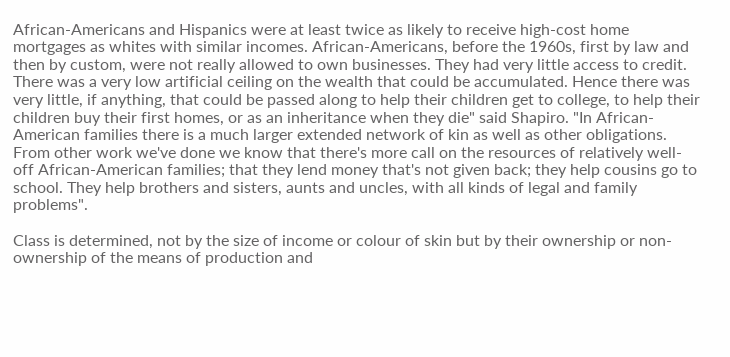African-Americans and Hispanics were at least twice as likely to receive high-cost home mortgages as whites with similar incomes. African-Americans, before the 1960s, first by law and then by custom, were not really allowed to own businesses. They had very little access to credit. There was a very low artificial ceiling on the wealth that could be accumulated. Hence there was very little, if anything, that could be passed along to help their children get to college, to help their children buy their first homes, or as an inheritance when they die" said Shapiro. "In African-American families there is a much larger extended network of kin as well as other obligations. From other work we've done we know that there's more call on the resources of relatively well-off African-American families; that they lend money that's not given back; they help cousins go to school. They help brothers and sisters, aunts and uncles, with all kinds of legal and family problems".

Class is determined, not by the size of income or colour of skin but by their ownership or non-ownership of the means of production and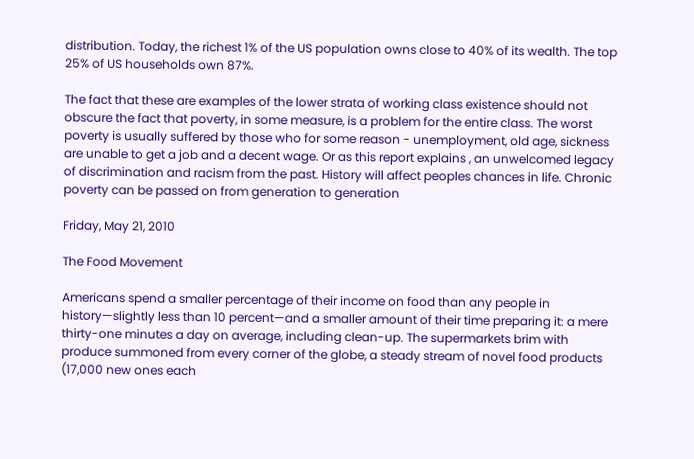distribution. Today, the richest 1% of the US population owns close to 40% of its wealth. The top 25% of US households own 87%.

The fact that these are examples of the lower strata of working class existence should not obscure the fact that poverty, in some measure, is a problem for the entire class. The worst poverty is usually suffered by those who for some reason - unemployment, old age, sickness are unable to get a job and a decent wage. Or as this report explains , an unwelcomed legacy of discrimination and racism from the past. History will affect peoples chances in life. Chronic poverty can be passed on from generation to generation

Friday, May 21, 2010

The Food Movement

Americans spend a smaller percentage of their income on food than any people in history—slightly less than 10 percent—and a smaller amount of their time preparing it: a mere thirty-one minutes a day on average, including clean-up. The supermarkets brim with produce summoned from every corner of the globe, a steady stream of novel food products (17,000 new ones each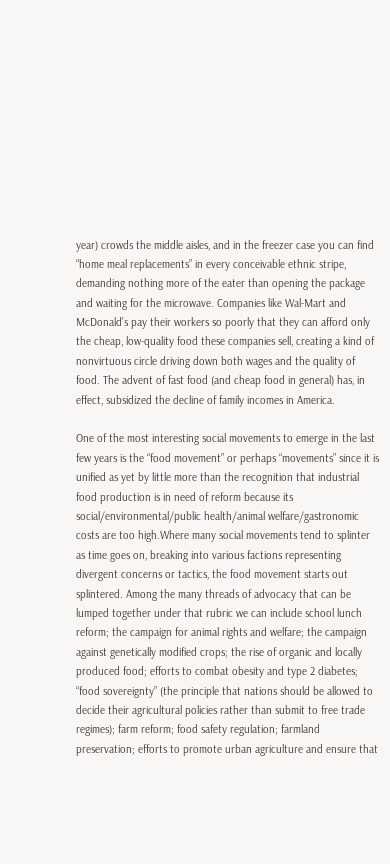year) crowds the middle aisles, and in the freezer case you can find “home meal replacements” in every conceivable ethnic stripe, demanding nothing more of the eater than opening the package and waiting for the microwave. Companies like Wal-Mart and McDonald’s pay their workers so poorly that they can afford only the cheap, low-quality food these companies sell, creating a kind of nonvirtuous circle driving down both wages and the quality of food. The advent of fast food (and cheap food in general) has, in effect, subsidized the decline of family incomes in America.

One of the most interesting social movements to emerge in the last few years is the “food movement” or perhaps “movements” since it is unified as yet by little more than the recognition that industrial food production is in need of reform because its social/environmental/public health/animal welfare/gastronomic costs are too high.Where many social movements tend to splinter as time goes on, breaking into various factions representing divergent concerns or tactics, the food movement starts out splintered. Among the many threads of advocacy that can be lumped together under that rubric we can include school lunch reform; the campaign for animal rights and welfare; the campaign against genetically modified crops; the rise of organic and locally produced food; efforts to combat obesity and type 2 diabetes; “food sovereignty” (the principle that nations should be allowed to decide their agricultural policies rather than submit to free trade regimes); farm reform; food safety regulation; farmland preservation; efforts to promote urban agriculture and ensure that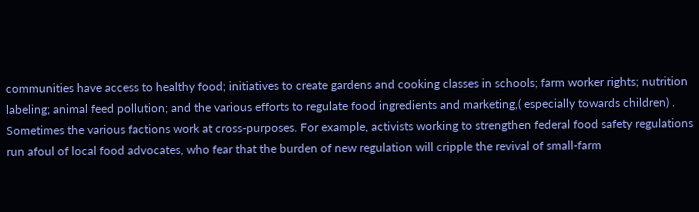communities have access to healthy food; initiatives to create gardens and cooking classes in schools; farm worker rights; nutrition labeling; animal feed pollution; and the various efforts to regulate food ingredients and marketing,( especially towards children) . Sometimes the various factions work at cross-purposes. For example, activists working to strengthen federal food safety regulations run afoul of local food advocates, who fear that the burden of new regulation will cripple the revival of small-farm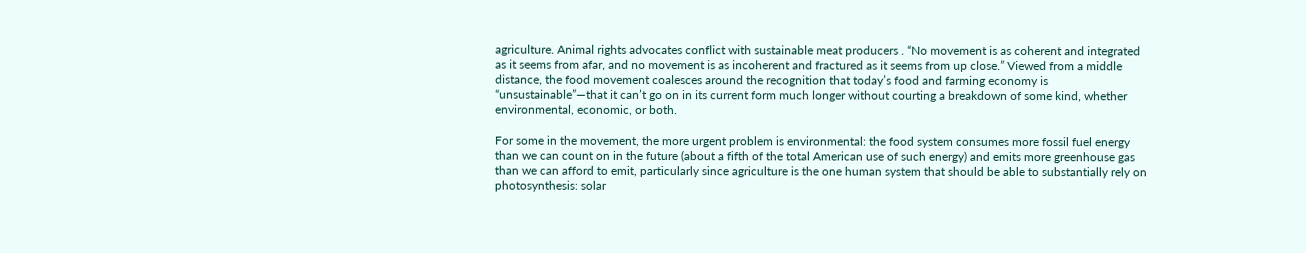agriculture. Animal rights advocates conflict with sustainable meat producers . “No movement is as coherent and integrated as it seems from afar, and no movement is as incoherent and fractured as it seems from up close.” Viewed from a middle distance, the food movement coalesces around the recognition that today’s food and farming economy is “unsustainable”—that it can’t go on in its current form much longer without courting a breakdown of some kind, whether environmental, economic, or both.

For some in the movement, the more urgent problem is environmental: the food system consumes more fossil fuel energy than we can count on in the future (about a fifth of the total American use of such energy) and emits more greenhouse gas than we can afford to emit, particularly since agriculture is the one human system that should be able to substantially rely on photosynthesis: solar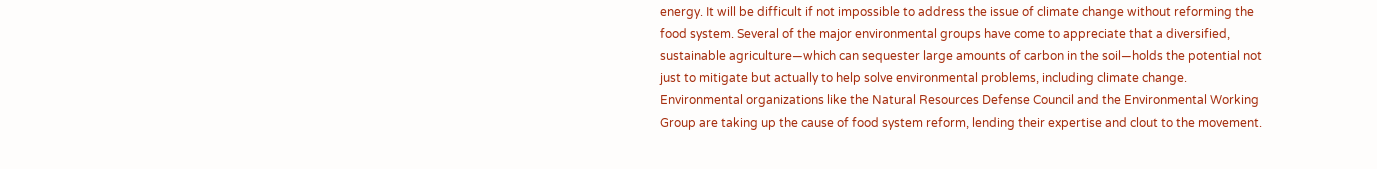energy. It will be difficult if not impossible to address the issue of climate change without reforming the food system. Several of the major environmental groups have come to appreciate that a diversified, sustainable agriculture—which can sequester large amounts of carbon in the soil—holds the potential not just to mitigate but actually to help solve environmental problems, including climate change. Environmental organizations like the Natural Resources Defense Council and the Environmental Working Group are taking up the cause of food system reform, lending their expertise and clout to the movement.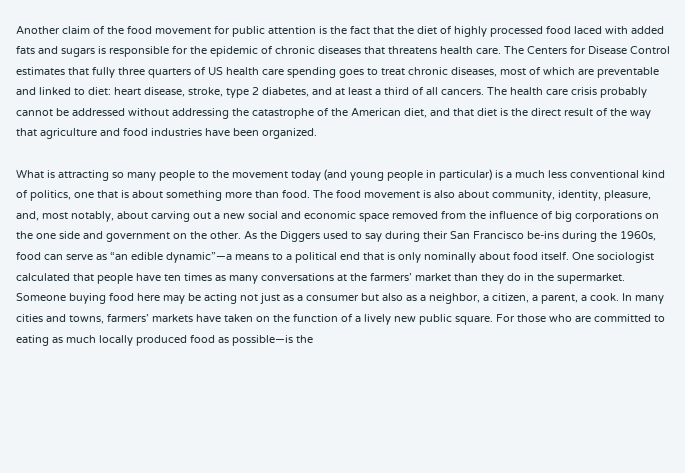Another claim of the food movement for public attention is the fact that the diet of highly processed food laced with added fats and sugars is responsible for the epidemic of chronic diseases that threatens health care. The Centers for Disease Control estimates that fully three quarters of US health care spending goes to treat chronic diseases, most of which are preventable and linked to diet: heart disease, stroke, type 2 diabetes, and at least a third of all cancers. The health care crisis probably cannot be addressed without addressing the catastrophe of the American diet, and that diet is the direct result of the way that agriculture and food industries have been organized.

What is attracting so many people to the movement today (and young people in particular) is a much less conventional kind of politics, one that is about something more than food. The food movement is also about community, identity, pleasure, and, most notably, about carving out a new social and economic space removed from the influence of big corporations on the one side and government on the other. As the Diggers used to say during their San Francisco be-ins during the 1960s, food can serve as “an edible dynamic”—a means to a political end that is only nominally about food itself. One sociologist calculated that people have ten times as many conversations at the farmers’ market than they do in the supermarket. Someone buying food here may be acting not just as a consumer but also as a neighbor, a citizen, a parent, a cook. In many cities and towns, farmers’ markets have taken on the function of a lively new public square. For those who are committed to eating as much locally produced food as possible—is the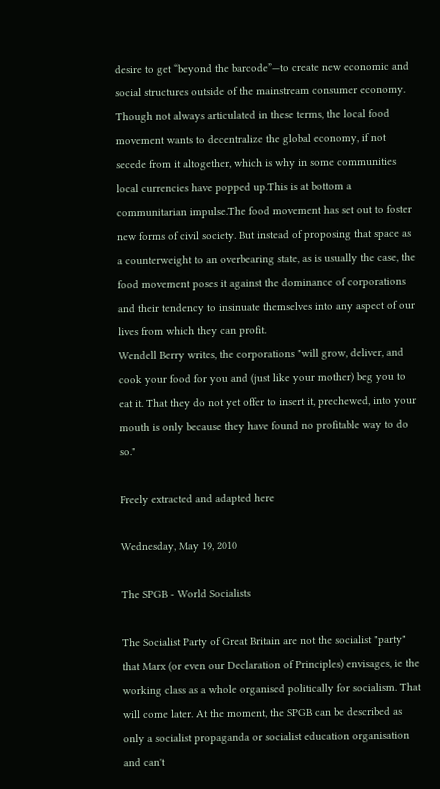desire to get “beyond the barcode”—to create new economic and social structures outside of the mainstream consumer economy. Though not always articulated in these terms, the local food movement wants to decentralize the global economy, if not secede from it altogether, which is why in some communities local currencies have popped up.This is at bottom a communitarian impulse.The food movement has set out to foster new forms of civil society. But instead of proposing that space as a counterweight to an overbearing state, as is usually the case, the food movement poses it against the dominance of corporations and their tendency to insinuate themselves into any aspect of our lives from which they can profit.
Wendell Berry writes, the corporations "will grow, deliver, and cook your food for you and (just like your mother) beg you to eat it. That they do not yet offer to insert it, prechewed, into your mouth is only because they have found no profitable way to do so."

Freely extracted and adapted here

Wednesday, May 19, 2010

The SPGB - World Socialists

The Socialist Party of Great Britain are not the socialist "party" that Marx (or even our Declaration of Principles) envisages, ie the working class as a whole organised politically for socialism. That will come later. At the moment, the SPGB can be described as only a socialist propaganda or socialist education organisation and can't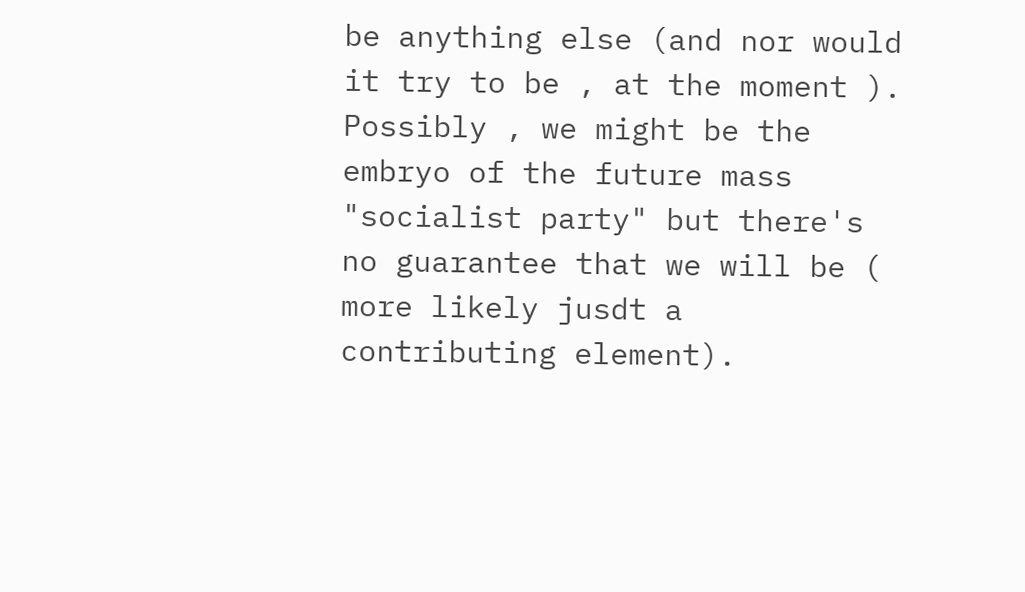be anything else (and nor would it try to be , at the moment ). Possibly , we might be the embryo of the future mass "socialist party" but there's no guarantee that we will be ( more likely jusdt a contributing element).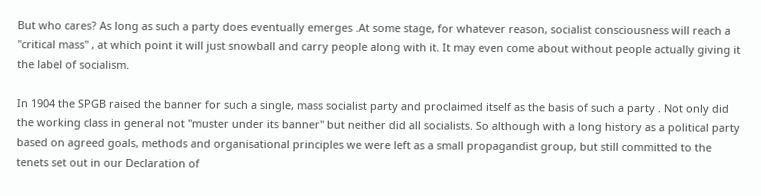But who cares? As long as such a party does eventually emerges .At some stage, for whatever reason, socialist consciousness will reach a "critical mass" , at which point it will just snowball and carry people along with it. It may even come about without people actually giving it the label of socialism.

In 1904 the SPGB raised the banner for such a single, mass socialist party and proclaimed itself as the basis of such a party . Not only did the working class in general not "muster under its banner" but neither did all socialists. So although with a long history as a political party based on agreed goals, methods and organisational principles we were left as a small propagandist group, but still committed to the tenets set out in our Declaration of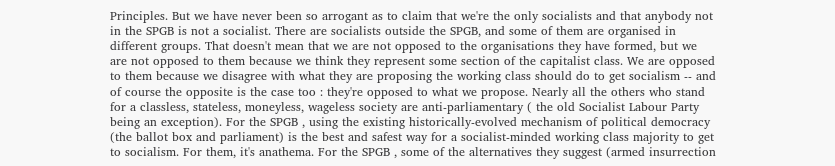Principles. But we have never been so arrogant as to claim that we're the only socialists and that anybody not in the SPGB is not a socialist. There are socialists outside the SPGB, and some of them are organised in different groups. That doesn't mean that we are not opposed to the organisations they have formed, but we are not opposed to them because we think they represent some section of the capitalist class. We are opposed to them because we disagree with what they are proposing the working class should do to get socialism -- and of course the opposite is the case too : they're opposed to what we propose. Nearly all the others who stand for a classless, stateless, moneyless, wageless society are anti-parliamentary ( the old Socialist Labour Party being an exception). For the SPGB , using the existing historically-evolved mechanism of political democracy (the ballot box and parliament) is the best and safest way for a socialist-minded working class majority to get to socialism. For them, it's anathema. For the SPGB , some of the alternatives they suggest (armed insurrection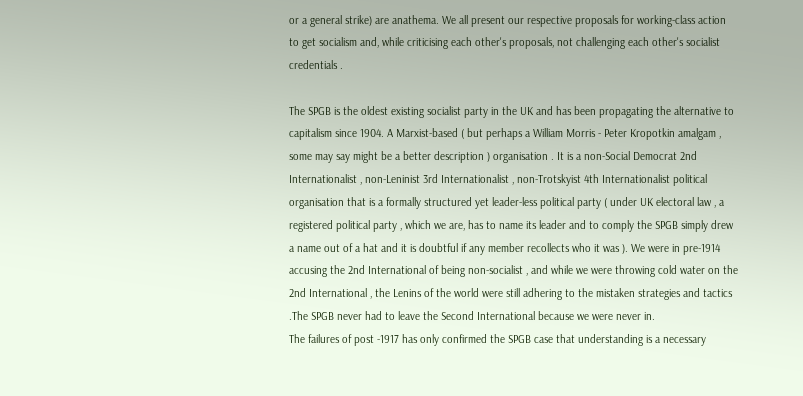or a general strike) are anathema. We all present our respective proposals for working-class action to get socialism and, while criticising each other's proposals, not challenging each other's socialist credentials .

The SPGB is the oldest existing socialist party in the UK and has been propagating the alternative to capitalism since 1904. A Marxist-based ( but perhaps a William Morris - Peter Kropotkin amalgam , some may say might be a better description ) organisation . It is a non-Social Democrat 2nd Internationalist , non-Leninist 3rd Internationalist , non-Trotskyist 4th Internationalist political organisation that is a formally structured yet leader-less political party ( under UK electoral law , a registered political party , which we are, has to name its leader and to comply the SPGB simply drew a name out of a hat and it is doubtful if any member recollects who it was ). We were in pre-1914 accusing the 2nd International of being non-socialist , and while we were throwing cold water on the 2nd International , the Lenins of the world were still adhering to the mistaken strategies and tactics .The SPGB never had to leave the Second International because we were never in.
The failures of post -1917 has only confirmed the SPGB case that understanding is a necessary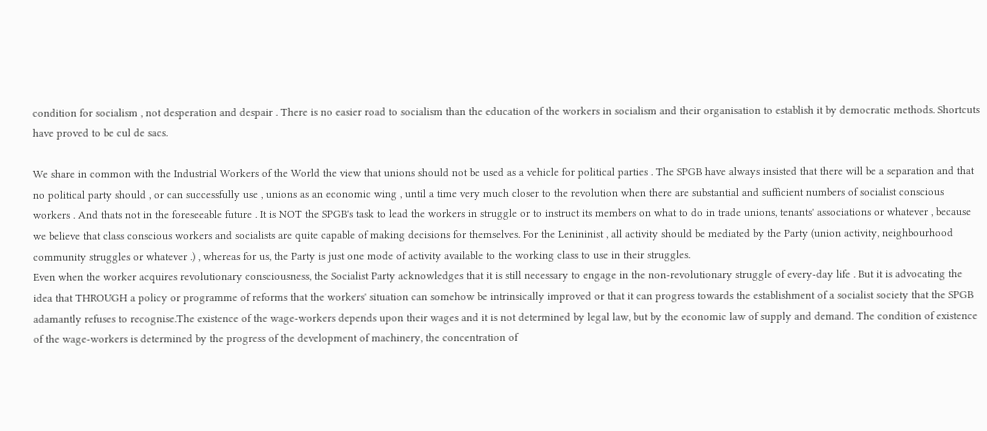condition for socialism , not desperation and despair . There is no easier road to socialism than the education of the workers in socialism and their organisation to establish it by democratic methods. Shortcuts have proved to be cul de sacs.

We share in common with the Industrial Workers of the World the view that unions should not be used as a vehicle for political parties . The SPGB have always insisted that there will be a separation and that no political party should , or can successfully use , unions as an economic wing , until a time very much closer to the revolution when there are substantial and sufficient numbers of socialist conscious workers . And thats not in the foreseeable future . It is NOT the SPGB's task to lead the workers in struggle or to instruct its members on what to do in trade unions, tenants' associations or whatever , because we believe that class conscious workers and socialists are quite capable of making decisions for themselves. For the Lenininist , all activity should be mediated by the Party (union activity, neighbourhood community struggles or whatever .) , whereas for us, the Party is just one mode of activity available to the working class to use in their struggles.
Even when the worker acquires revolutionary consciousness, the Socialist Party acknowledges that it is still necessary to engage in the non-revolutionary struggle of every-day life . But it is advocating the idea that THROUGH a policy or programme of reforms that the workers' situation can somehow be intrinsically improved or that it can progress towards the establishment of a socialist society that the SPGB adamantly refuses to recognise.The existence of the wage-workers depends upon their wages and it is not determined by legal law, but by the economic law of supply and demand. The condition of existence of the wage-workers is determined by the progress of the development of machinery, the concentration of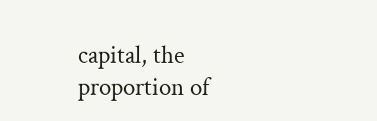capital, the proportion of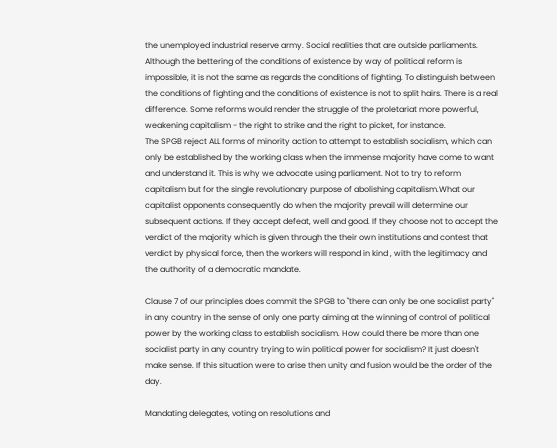the unemployed industrial reserve army. Social realities that are outside parliaments. Although the bettering of the conditions of existence by way of political reform is impossible, it is not the same as regards the conditions of fighting. To distinguish between the conditions of fighting and the conditions of existence is not to split hairs. There is a real difference. Some reforms would render the struggle of the proletariat more powerful, weakening capitalism - the right to strike and the right to picket, for instance.
The SPGB reject ALL forms of minority action to attempt to establish socialism, which can only be established by the working class when the immense majority have come to want and understand it. This is why we advocate using parliament. Not to try to reform capitalism but for the single revolutionary purpose of abolishing capitalism.What our capitalist opponents consequently do when the majority prevail will determine our subsequent actions. If they accept defeat, well and good. If they choose not to accept the verdict of the majority which is given through the their own institutions and contest that verdict by physical force, then the workers will respond in kind , with the legitimacy and the authority of a democratic mandate.

Clause 7 of our principles does commit the SPGB to "there can only be one socialist party" in any country in the sense of only one party aiming at the winning of control of political power by the working class to establish socialism. How could there be more than one socialist party in any country trying to win political power for socialism? It just doesn't make sense. If this situation were to arise then unity and fusion would be the order of the day.

Mandating delegates, voting on resolutions and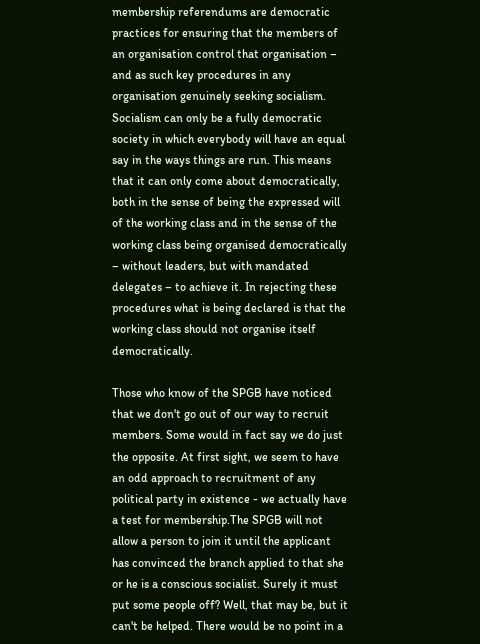membership referendums are democratic practices for ensuring that the members of an organisation control that organisation – and as such key procedures in any organisation genuinely seeking socialism. Socialism can only be a fully democratic society in which everybody will have an equal say in the ways things are run. This means that it can only come about democratically, both in the sense of being the expressed will of the working class and in the sense of the working class being organised democratically – without leaders, but with mandated delegates – to achieve it. In rejecting these procedures what is being declared is that the working class should not organise itself democratically.

Those who know of the SPGB have noticed that we don't go out of our way to recruit members. Some would in fact say we do just the opposite. At first sight, we seem to have an odd approach to recruitment of any political party in existence - we actually have a test for membership.The SPGB will not allow a person to join it until the applicant has convinced the branch applied to that she or he is a conscious socialist. Surely it must put some people off? Well, that may be, but it can't be helped. There would be no point in a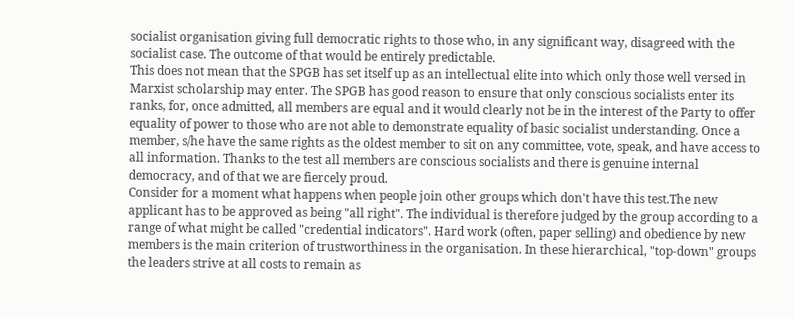socialist organisation giving full democratic rights to those who, in any significant way, disagreed with the socialist case. The outcome of that would be entirely predictable.
This does not mean that the SPGB has set itself up as an intellectual elite into which only those well versed in Marxist scholarship may enter. The SPGB has good reason to ensure that only conscious socialists enter its ranks, for, once admitted, all members are equal and it would clearly not be in the interest of the Party to offer equality of power to those who are not able to demonstrate equality of basic socialist understanding. Once a member, s/he have the same rights as the oldest member to sit on any committee, vote, speak, and have access to all information. Thanks to the test all members are conscious socialists and there is genuine internal democracy, and of that we are fiercely proud.
Consider for a moment what happens when people join other groups which don't have this test.The new applicant has to be approved as being "all right". The individual is therefore judged by the group according to a range of what might be called "credential indicators". Hard work (often, paper selling) and obedience by new members is the main criterion of trustworthiness in the organisation. In these hierarchical, "top-down" groups the leaders strive at all costs to remain as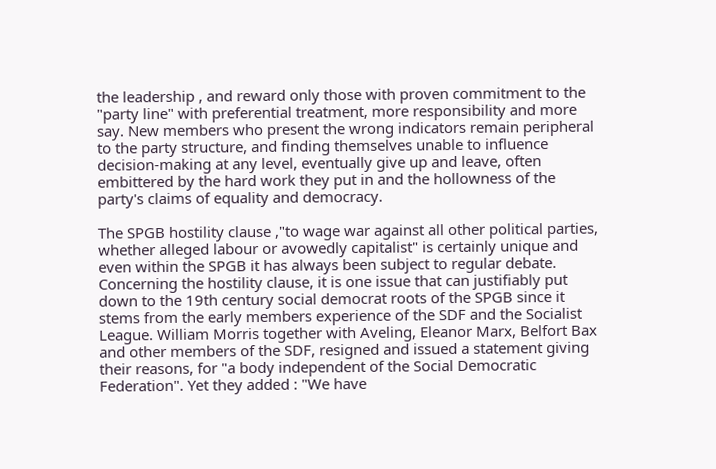the leadership , and reward only those with proven commitment to the "party line" with preferential treatment, more responsibility and more say. New members who present the wrong indicators remain peripheral to the party structure, and finding themselves unable to influence decision-making at any level, eventually give up and leave, often embittered by the hard work they put in and the hollowness of the party's claims of equality and democracy.

The SPGB hostility clause ,"to wage war against all other political parties, whether alleged labour or avowedly capitalist" is certainly unique and even within the SPGB it has always been subject to regular debate. Concerning the hostility clause, it is one issue that can justifiably put down to the 19th century social democrat roots of the SPGB since it stems from the early members experience of the SDF and the Socialist League. William Morris together with Aveling, Eleanor Marx, Belfort Bax and other members of the SDF, resigned and issued a statement giving their reasons, for "a body independent of the Social Democratic Federation". Yet they added : "We have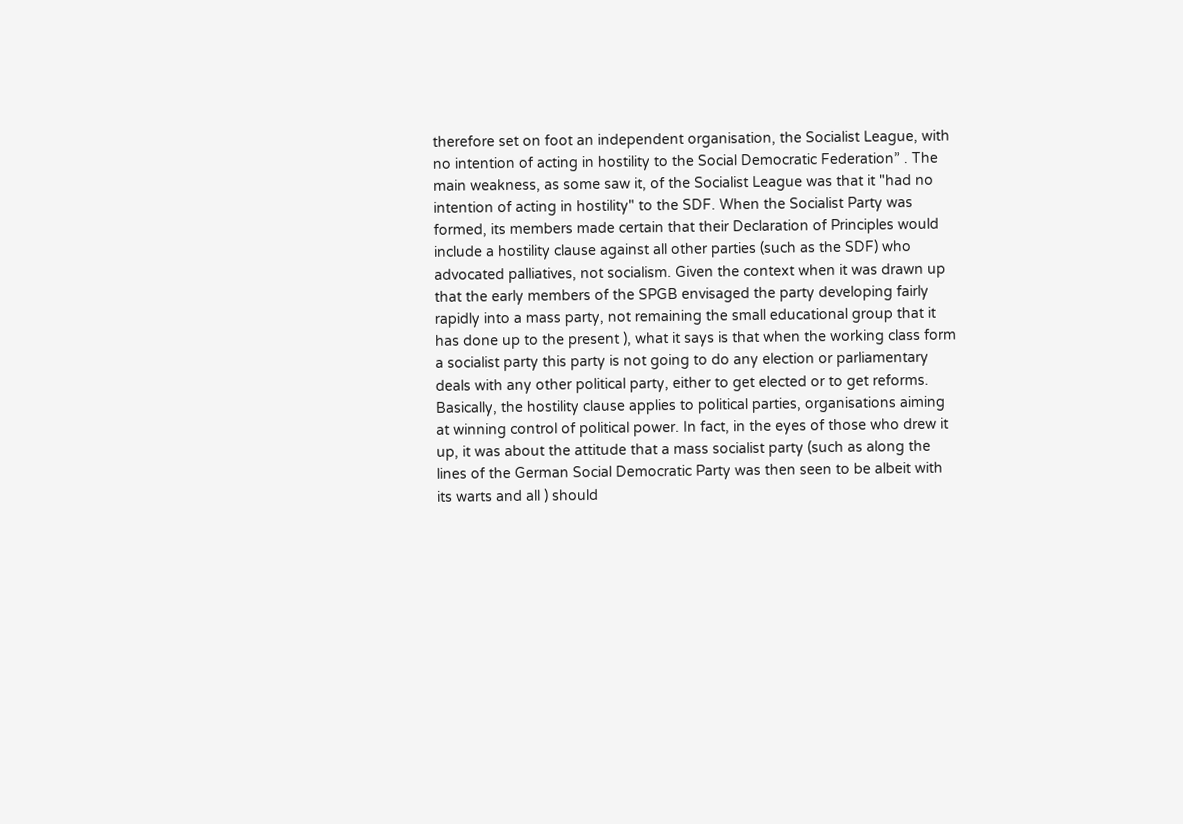therefore set on foot an independent organisation, the Socialist League, with no intention of acting in hostility to the Social Democratic Federation” . The main weakness, as some saw it, of the Socialist League was that it "had no intention of acting in hostility" to the SDF. When the Socialist Party was formed, its members made certain that their Declaration of Principles would include a hostility clause against all other parties (such as the SDF) who advocated palliatives, not socialism. Given the context when it was drawn up that the early members of the SPGB envisaged the party developing fairly rapidly into a mass party, not remaining the small educational group that it has done up to the present ), what it says is that when the working class form a socialist party this party is not going to do any election or parliamentary deals with any other political party, either to get elected or to get reforms. Basically, the hostility clause applies to political parties, organisations aiming at winning control of political power. In fact, in the eyes of those who drew it up, it was about the attitude that a mass socialist party (such as along the lines of the German Social Democratic Party was then seen to be albeit with its warts and all ) should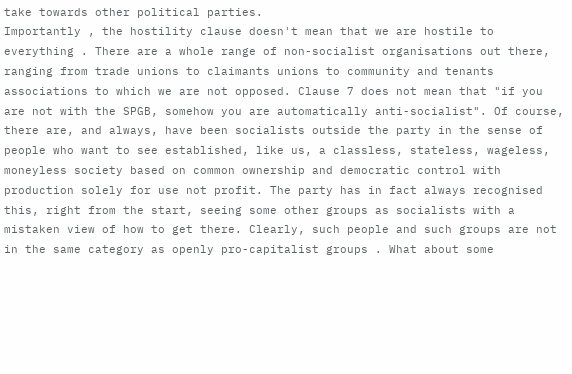take towards other political parties.
Importantly , the hostility clause doesn't mean that we are hostile to everything . There are a whole range of non-socialist organisations out there, ranging from trade unions to claimants unions to community and tenants associations to which we are not opposed. Clause 7 does not mean that "if you are not with the SPGB, somehow you are automatically anti-socialist". Of course, there are, and always, have been socialists outside the party in the sense of people who want to see established, like us, a classless, stateless, wageless, moneyless society based on common ownership and democratic control with production solely for use not profit. The party has in fact always recognised this, right from the start, seeing some other groups as socialists with a mistaken view of how to get there. Clearly, such people and such groups are not in the same category as openly pro-capitalist groups . What about some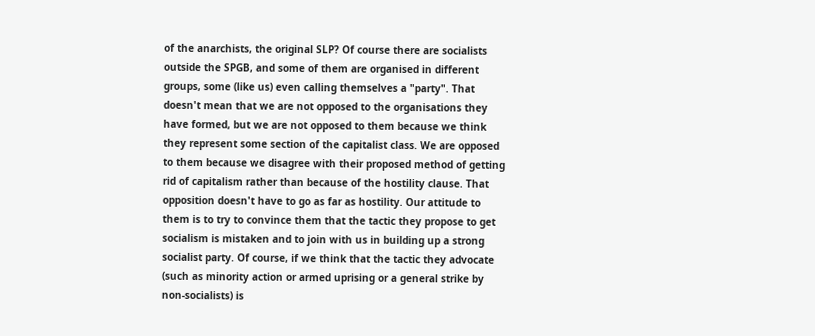of the anarchists, the original SLP? Of course there are socialists outside the SPGB, and some of them are organised in different groups, some (like us) even calling themselves a "party". That doesn't mean that we are not opposed to the organisations they have formed, but we are not opposed to them because we think they represent some section of the capitalist class. We are opposed to them because we disagree with their proposed method of getting rid of capitalism rather than because of the hostility clause. That opposition doesn't have to go as far as hostility. Our attitude to them is to try to convince them that the tactic they propose to get socialism is mistaken and to join with us in building up a strong socialist party. Of course, if we think that the tactic they advocate (such as minority action or armed uprising or a general strike by non-socialists) is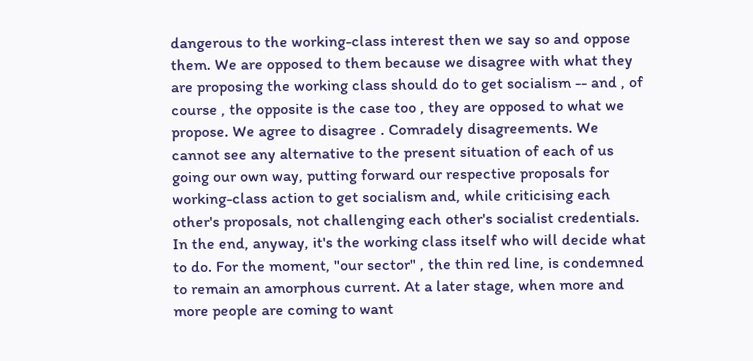dangerous to the working-class interest then we say so and oppose them. We are opposed to them because we disagree with what they are proposing the working class should do to get socialism -- and , of course , the opposite is the case too , they are opposed to what we propose. We agree to disagree . Comradely disagreements. We cannot see any alternative to the present situation of each of us going our own way, putting forward our respective proposals for working-class action to get socialism and, while criticising each other's proposals, not challenging each other's socialist credentials. In the end, anyway, it's the working class itself who will decide what to do. For the moment, "our sector" , the thin red line, is condemned to remain an amorphous current. At a later stage, when more and more people are coming to want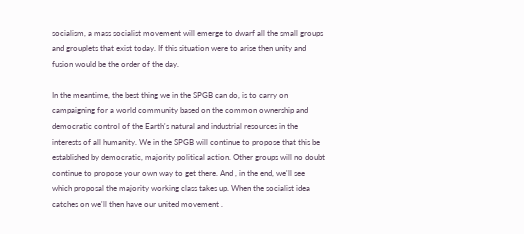socialism, a mass socialist movement will emerge to dwarf all the small groups and grouplets that exist today. If this situation were to arise then unity and fusion would be the order of the day.

In the meantime, the best thing we in the SPGB can do, is to carry on campaigning for a world community based on the common ownership and democratic control of the Earth's natural and industrial resources in the interests of all humanity. We in the SPGB will continue to propose that this be established by democratic, majority political action. Other groups will no doubt continue to propose your own way to get there. And , in the end, we'll see which proposal the majority working class takes up. When the socialist idea catches on we'll then have our united movement .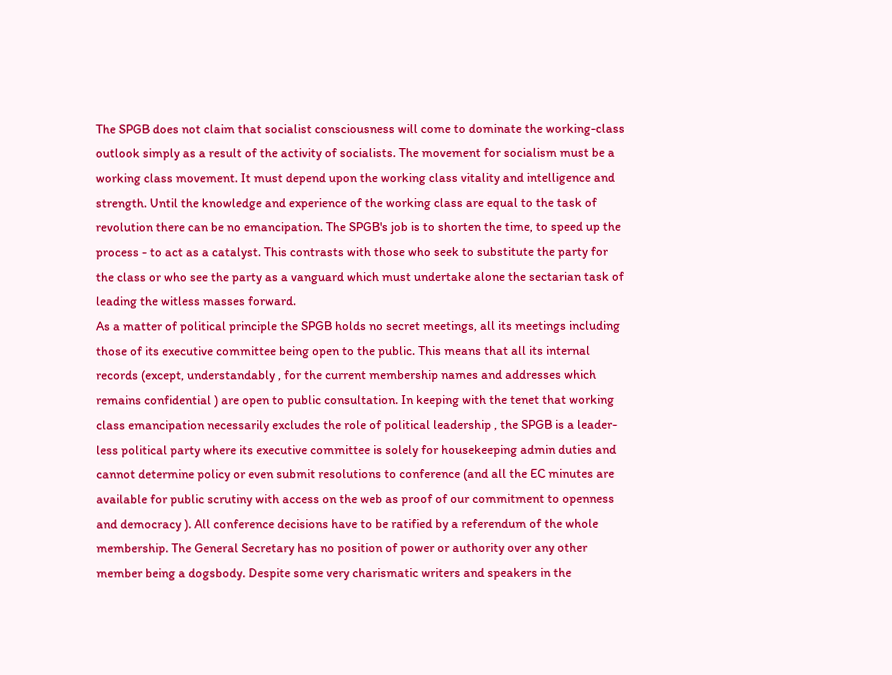The SPGB does not claim that socialist consciousness will come to dominate the working-class outlook simply as a result of the activity of socialists. The movement for socialism must be a working class movement. It must depend upon the working class vitality and intelligence and strength. Until the knowledge and experience of the working class are equal to the task of revolution there can be no emancipation. The SPGB's job is to shorten the time, to speed up the process - to act as a catalyst. This contrasts with those who seek to substitute the party for the class or who see the party as a vanguard which must undertake alone the sectarian task of leading the witless masses forward.
As a matter of political principle the SPGB holds no secret meetings, all its meetings including those of its executive committee being open to the public. This means that all its internal records (except, understandably , for the current membership names and addresses which remains confidential ) are open to public consultation. In keeping with the tenet that working class emancipation necessarily excludes the role of political leadership , the SPGB is a leader-less political party where its executive committee is solely for housekeeping admin duties and cannot determine policy or even submit resolutions to conference (and all the EC minutes are available for public scrutiny with access on the web as proof of our commitment to openness and democracy ). All conference decisions have to be ratified by a referendum of the whole membership. The General Secretary has no position of power or authority over any other member being a dogsbody. Despite some very charismatic writers and speakers in the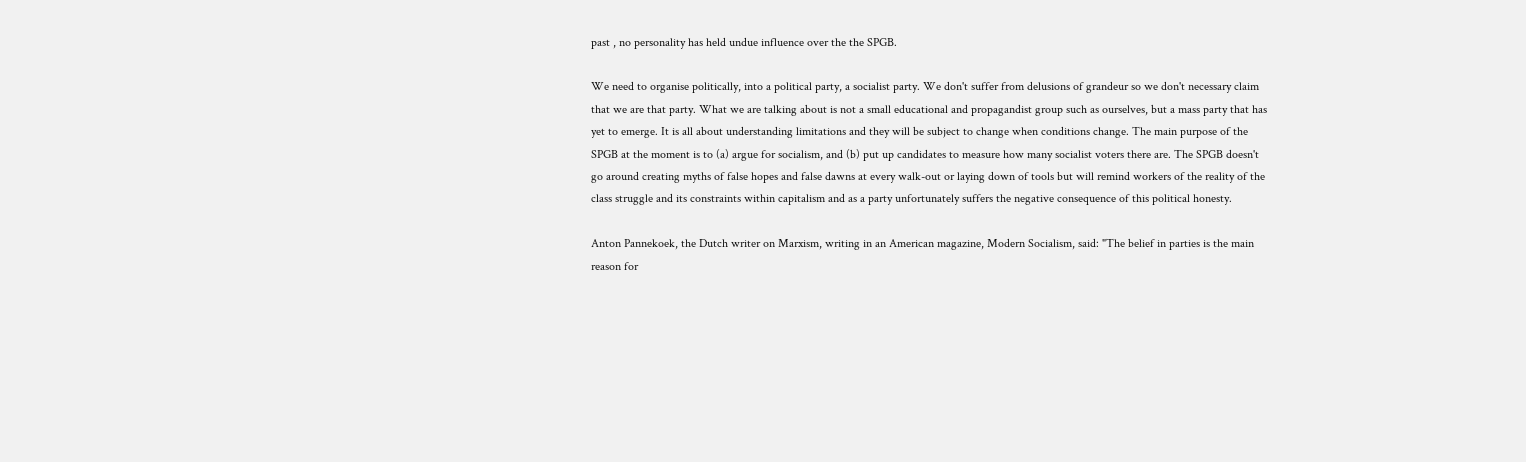past , no personality has held undue influence over the the SPGB.

We need to organise politically, into a political party, a socialist party. We don't suffer from delusions of grandeur so we don't necessary claim that we are that party. What we are talking about is not a small educational and propagandist group such as ourselves, but a mass party that has yet to emerge. It is all about understanding limitations and they will be subject to change when conditions change. The main purpose of the SPGB at the moment is to (a) argue for socialism, and (b) put up candidates to measure how many socialist voters there are. The SPGB doesn't go around creating myths of false hopes and false dawns at every walk-out or laying down of tools but will remind workers of the reality of the class struggle and its constraints within capitalism and as a party unfortunately suffers the negative consequence of this political honesty.

Anton Pannekoek, the Dutch writer on Marxism, writing in an American magazine, Modern Socialism, said: "The belief in parties is the main reason for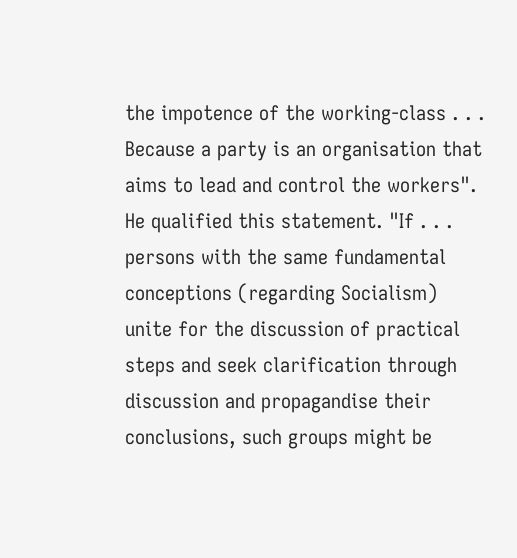the impotence of the working-class . . . Because a party is an organisation that aims to lead and control the workers". He qualified this statement. "If . . . persons with the same fundamental conceptions (regarding Socialism) unite for the discussion of practical steps and seek clarification through discussion and propagandise their conclusions, such groups might be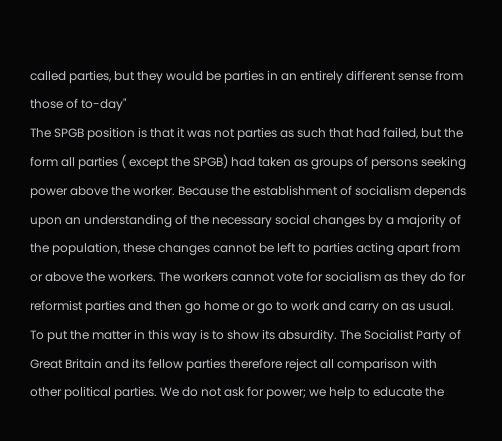called parties, but they would be parties in an entirely different sense from those of to-day"
The SPGB position is that it was not parties as such that had failed, but the form all parties ( except the SPGB) had taken as groups of persons seeking power above the worker. Because the establishment of socialism depends upon an understanding of the necessary social changes by a majority of the population, these changes cannot be left to parties acting apart from or above the workers. The workers cannot vote for socialism as they do for reformist parties and then go home or go to work and carry on as usual. To put the matter in this way is to show its absurdity. The Socialist Party of Great Britain and its fellow parties therefore reject all comparison with other political parties. We do not ask for power; we help to educate the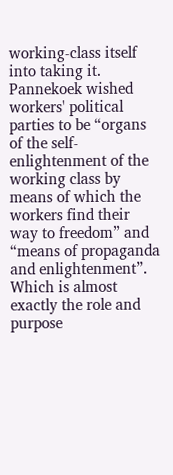working-class itself into taking it.
Pannekoek wished workers' political parties to be “organs of the self-enlightenment of the working class by means of which the workers find their way to freedom” and “means of propaganda and enlightenment”.
Which is almost exactly the role and purpose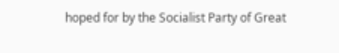hoped for by the Socialist Party of Great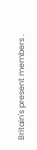Britain's present members .